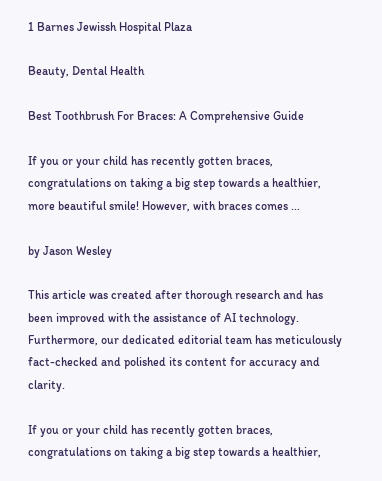1 Barnes Jewissh Hospital Plaza

Beauty, Dental Health

Best Toothbrush For Braces: A Comprehensive Guide

If you or your child has recently gotten braces, congratulations on taking a big step towards a healthier, more beautiful smile! However, with braces comes ...

by Jason Wesley

This article was created after thorough research and has been improved with the assistance of AI technology. Furthermore, our dedicated editorial team has meticulously fact-checked and polished its content for accuracy and clarity.

If you or your child has recently gotten braces, congratulations on taking a big step towards a healthier,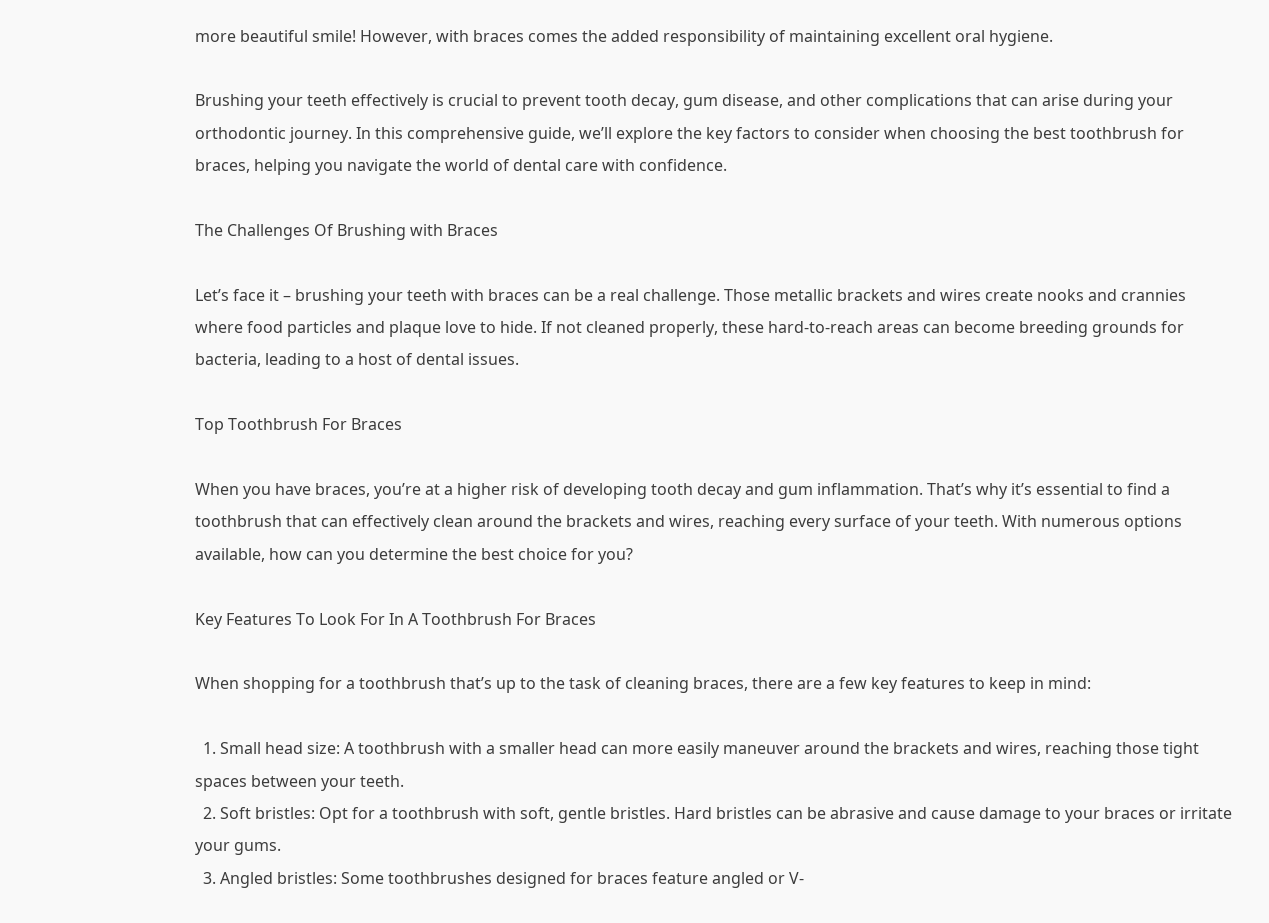more beautiful smile! However, with braces comes the added responsibility of maintaining excellent oral hygiene.

Brushing your teeth effectively is crucial to prevent tooth decay, gum disease, and other complications that can arise during your orthodontic journey. In this comprehensive guide, we’ll explore the key factors to consider when choosing the best toothbrush for braces, helping you navigate the world of dental care with confidence.

The Challenges Of Brushing with Braces

Let’s face it – brushing your teeth with braces can be a real challenge. Those metallic brackets and wires create nooks and crannies where food particles and plaque love to hide. If not cleaned properly, these hard-to-reach areas can become breeding grounds for bacteria, leading to a host of dental issues.

Top Toothbrush For Braces

When you have braces, you’re at a higher risk of developing tooth decay and gum inflammation. That’s why it’s essential to find a toothbrush that can effectively clean around the brackets and wires, reaching every surface of your teeth. With numerous options available, how can you determine the best choice for you?

Key Features To Look For In A Toothbrush For Braces

When shopping for a toothbrush that’s up to the task of cleaning braces, there are a few key features to keep in mind:

  1. Small head size: A toothbrush with a smaller head can more easily maneuver around the brackets and wires, reaching those tight spaces between your teeth.
  2. Soft bristles: Opt for a toothbrush with soft, gentle bristles. Hard bristles can be abrasive and cause damage to your braces or irritate your gums.
  3. Angled bristles: Some toothbrushes designed for braces feature angled or V-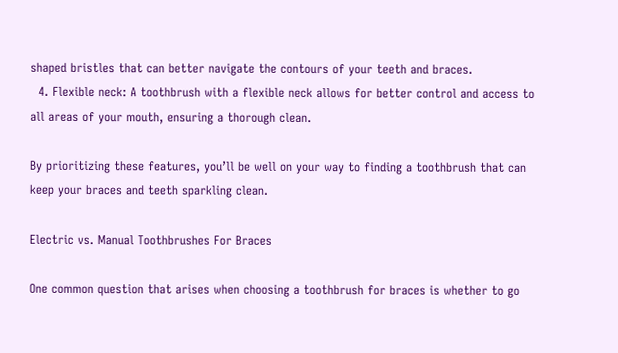shaped bristles that can better navigate the contours of your teeth and braces.
  4. Flexible neck: A toothbrush with a flexible neck allows for better control and access to all areas of your mouth, ensuring a thorough clean.

By prioritizing these features, you’ll be well on your way to finding a toothbrush that can keep your braces and teeth sparkling clean.

Electric vs. Manual Toothbrushes For Braces

One common question that arises when choosing a toothbrush for braces is whether to go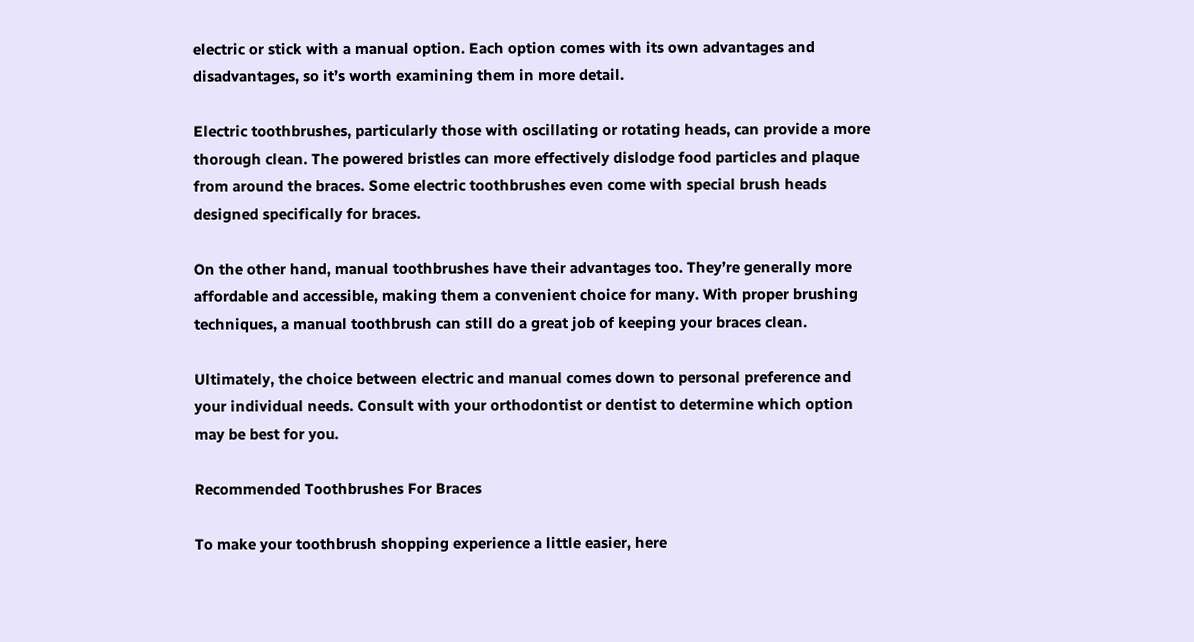electric or stick with a manual option. Each option comes with its own advantages and disadvantages, so it’s worth examining them in more detail.

Electric toothbrushes, particularly those with oscillating or rotating heads, can provide a more thorough clean. The powered bristles can more effectively dislodge food particles and plaque from around the braces. Some electric toothbrushes even come with special brush heads designed specifically for braces.

On the other hand, manual toothbrushes have their advantages too. They’re generally more affordable and accessible, making them a convenient choice for many. With proper brushing techniques, a manual toothbrush can still do a great job of keeping your braces clean.

Ultimately, the choice between electric and manual comes down to personal preference and your individual needs. Consult with your orthodontist or dentist to determine which option may be best for you.

Recommended Toothbrushes For Braces

To make your toothbrush shopping experience a little easier, here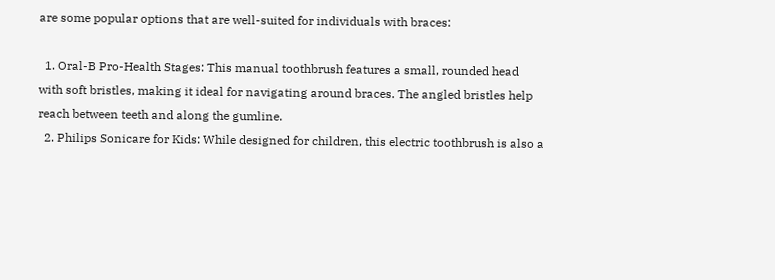are some popular options that are well-suited for individuals with braces:

  1. Oral-B Pro-Health Stages: This manual toothbrush features a small, rounded head with soft bristles, making it ideal for navigating around braces. The angled bristles help reach between teeth and along the gumline.
  2. Philips Sonicare for Kids: While designed for children, this electric toothbrush is also a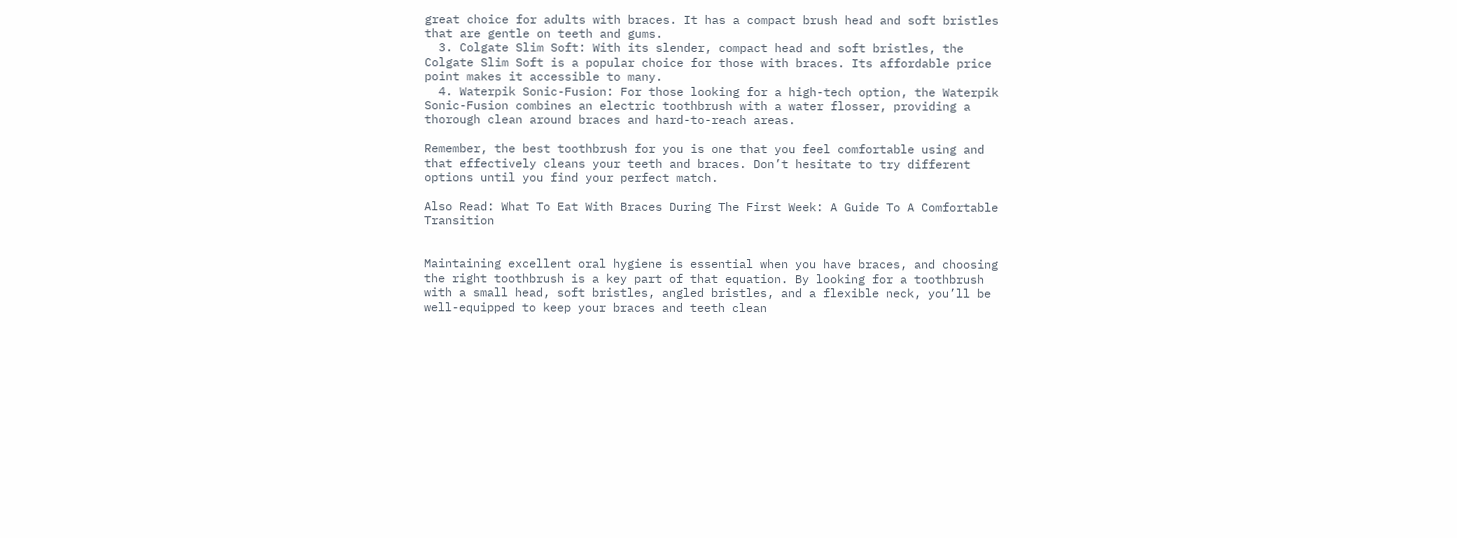great choice for adults with braces. It has a compact brush head and soft bristles that are gentle on teeth and gums.
  3. Colgate Slim Soft: With its slender, compact head and soft bristles, the Colgate Slim Soft is a popular choice for those with braces. Its affordable price point makes it accessible to many.
  4. Waterpik Sonic-Fusion: For those looking for a high-tech option, the Waterpik Sonic-Fusion combines an electric toothbrush with a water flosser, providing a thorough clean around braces and hard-to-reach areas.

Remember, the best toothbrush for you is one that you feel comfortable using and that effectively cleans your teeth and braces. Don’t hesitate to try different options until you find your perfect match.

Also Read: What To Eat With Braces During The First Week: A Guide To A Comfortable Transition


Maintaining excellent oral hygiene is essential when you have braces, and choosing the right toothbrush is a key part of that equation. By looking for a toothbrush with a small head, soft bristles, angled bristles, and a flexible neck, you’ll be well-equipped to keep your braces and teeth clean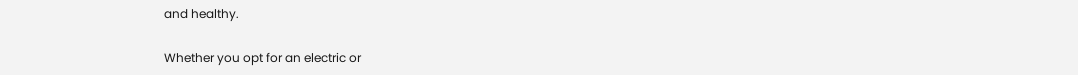and healthy.

Whether you opt for an electric or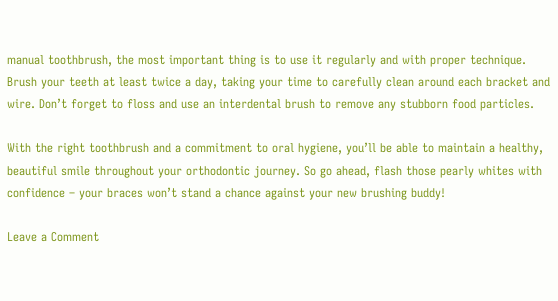manual toothbrush, the most important thing is to use it regularly and with proper technique. Brush your teeth at least twice a day, taking your time to carefully clean around each bracket and wire. Don’t forget to floss and use an interdental brush to remove any stubborn food particles.

With the right toothbrush and a commitment to oral hygiene, you’ll be able to maintain a healthy, beautiful smile throughout your orthodontic journey. So go ahead, flash those pearly whites with confidence – your braces won’t stand a chance against your new brushing buddy!

Leave a Comment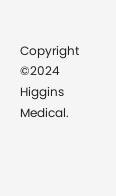Copyright ©2024 Higgins Medical.